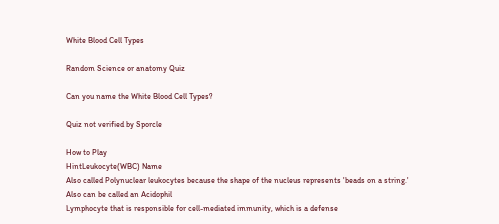White Blood Cell Types

Random Science or anatomy Quiz

Can you name the White Blood Cell Types?

Quiz not verified by Sporcle

How to Play
HintLeukocyte(WBC) Name
Also called Polynuclear leukocytes because the shape of the nucleus represents 'beads on a string.'
Also can be called an Acidophil
Lymphocyte that is responsible for cell-mediated immunity, which is a defense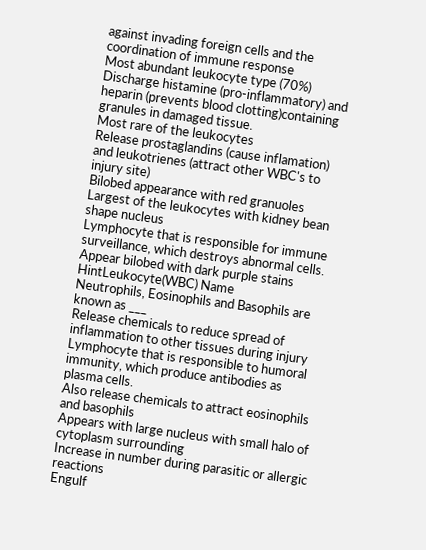against invading foreign cells and the coordination of immune response
Most abundant leukocyte type (70%)
Discharge histamine (pro-inflammatory) and heparin (prevents blood clotting)containing granules in damaged tissue.
Most rare of the leukocytes
Release prostaglandins (cause inflamation) and leukotrienes (attract other WBC's to injury site)
Bilobed appearance with red granuoles
Largest of the leukocytes with kidney bean shape nucleus
Lymphocyte that is responsible for immune surveillance, which destroys abnormal cells.
Appear bilobed with dark purple stains
HintLeukocyte(WBC) Name
Neutrophils, Eosinophils and Basophils are known as ___
Release chemicals to reduce spread of inflammation to other tissues during injury
Lymphocyte that is responsible to humoral immunity, which produce antibodies as plasma cells.
Also release chemicals to attract eosinophils and basophils
Appears with large nucleus with small halo of cytoplasm surrounding
Increase in number during parasitic or allergic reactions
Engulf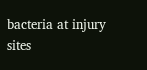bacteria at injury sites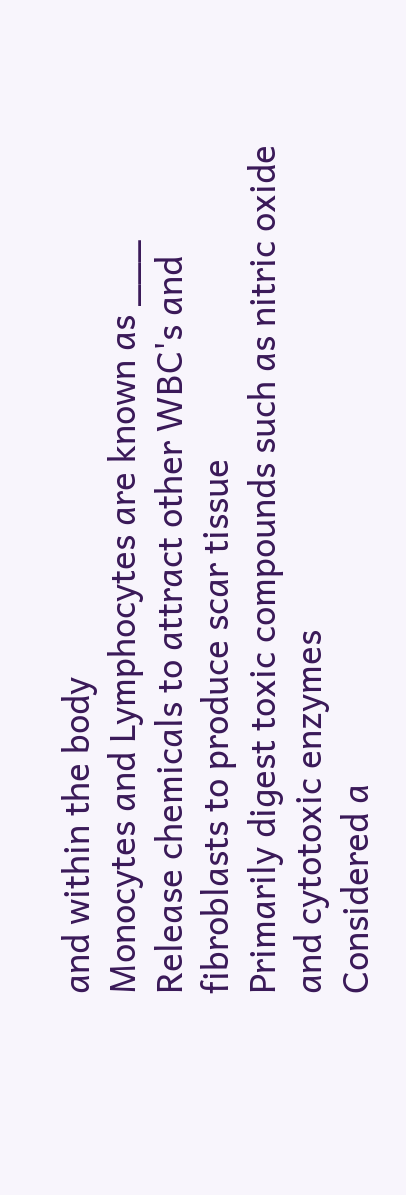and within the body
Monocytes and Lymphocytes are known as ___
Release chemicals to attract other WBC's and fibroblasts to produce scar tissue
Primarily digest toxic compounds such as nitric oxide and cytotoxic enzymes
Considered a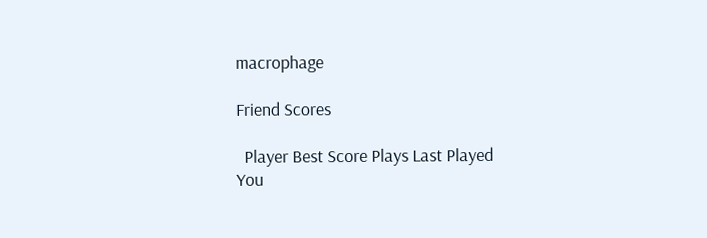macrophage

Friend Scores

  Player Best Score Plays Last Played
You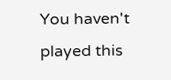You haven't played this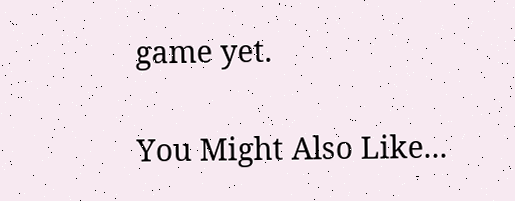game yet.

You Might Also Like...